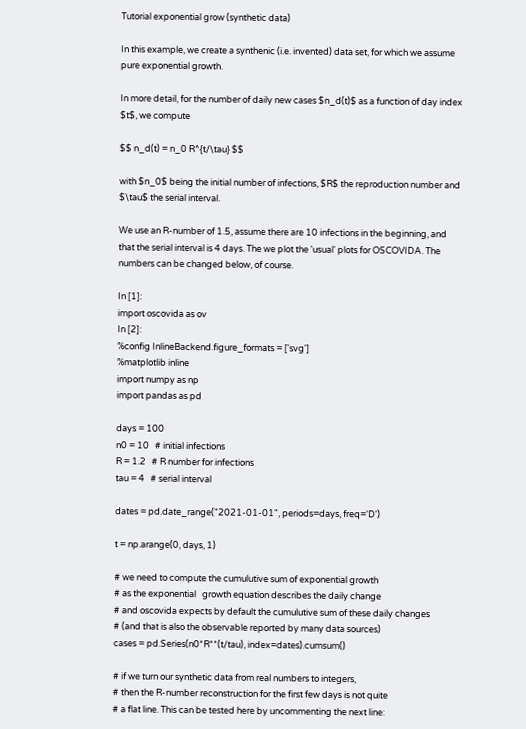Tutorial exponential grow (synthetic data)

In this example, we create a synthenic (i.e. invented) data set, for which we assume pure exponential growth.

In more detail, for the number of daily new cases $n_d(t)$ as a function of day index $t$, we compute

$$ n_d(t) = n_0 R^{t/\tau} $$

with $n_0$ being the initial number of infections, $R$ the reproduction number and $\tau$ the serial interval.

We use an R-number of 1.5, assume there are 10 infections in the beginning, and that the serial interval is 4 days. The we plot the 'usual' plots for OSCOVIDA. The numbers can be changed below, of course.

In [1]:
import oscovida as ov
In [2]:
%config InlineBackend.figure_formats = ['svg']
%matplotlib inline
import numpy as np
import pandas as pd

days = 100
n0 = 10   # initial infections
R = 1.2   # R number for infections
tau = 4   # serial interval

dates = pd.date_range("2021-01-01", periods=days, freq='D')

t = np.arange(0, days, 1)

# we need to compute the cumulutive sum of exponential growth
# as the exponential   growth equation describes the daily change
# and oscovida expects by default the cumulutive sum of these daily changes
# (and that is also the observable reported by many data sources)
cases = pd.Series(n0*R**(t/tau), index=dates).cumsum()

# if we turn our synthetic data from real numbers to integers,
# then the R-number reconstruction for the first few days is not quite
# a flat line. This can be tested here by uncommenting the next line: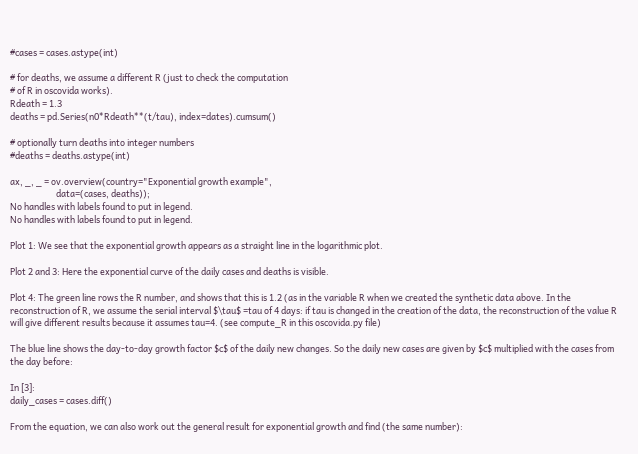#cases = cases.astype(int)

# for deaths, we assume a different R (just to check the computation
# of R in oscovida works).
Rdeath = 1.3
deaths = pd.Series(n0*Rdeath**(t/tau), index=dates).cumsum()

# optionally turn deaths into integer numbers
#deaths = deaths.astype(int)

ax, _, _ = ov.overview(country="Exponential growth example",
                       data=(cases, deaths));
No handles with labels found to put in legend.
No handles with labels found to put in legend.

Plot 1: We see that the exponential growth appears as a straight line in the logarithmic plot.

Plot 2 and 3: Here the exponential curve of the daily cases and deaths is visible.

Plot 4: The green line rows the R number, and shows that this is 1.2 (as in the variable R when we created the synthetic data above. In the reconstruction of R, we assume the serial interval $\tau$ =tau of 4 days: if tau is changed in the creation of the data, the reconstruction of the value R will give different results because it assumes tau=4. (see compute_R in this oscovida.py file)

The blue line shows the day-to-day growth factor $c$ of the daily new changes. So the daily new cases are given by $c$ multiplied with the cases from the day before:

In [3]:
daily_cases = cases.diff()

From the equation, we can also work out the general result for exponential growth and find (the same number):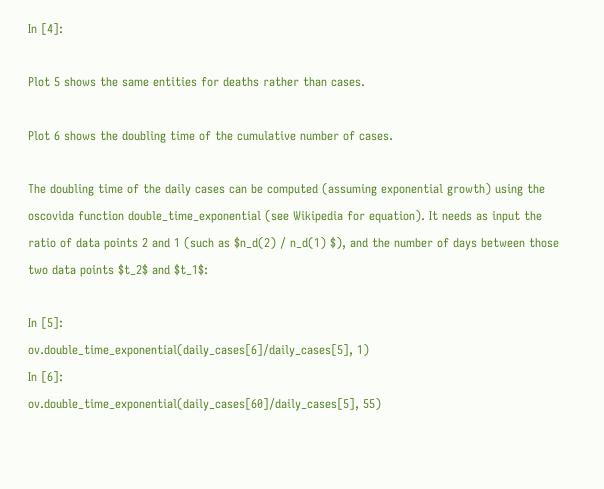In [4]:

Plot 5 shows the same entities for deaths rather than cases.

Plot 6 shows the doubling time of the cumulative number of cases.

The doubling time of the daily cases can be computed (assuming exponential growth) using the oscovida function double_time_exponential (see Wikipedia for equation). It needs as input the ratio of data points 2 and 1 (such as $n_d(2) / n_d(1) $), and the number of days between those two data points $t_2$ and $t_1$:

In [5]:
ov.double_time_exponential(daily_cases[6]/daily_cases[5], 1)
In [6]:
ov.double_time_exponential(daily_cases[60]/daily_cases[5], 55)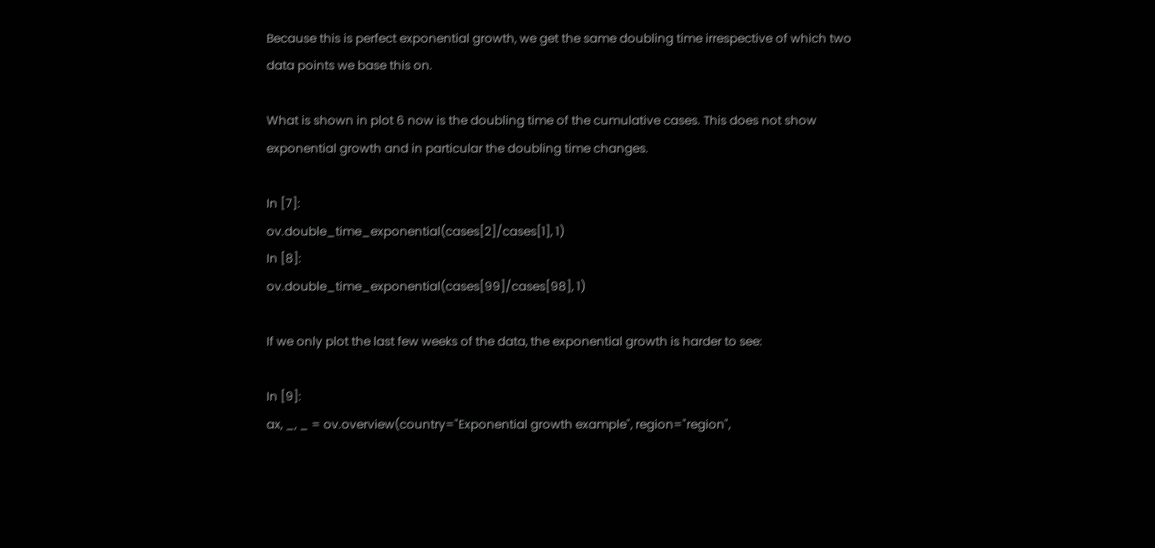Because this is perfect exponential growth, we get the same doubling time irrespective of which two data points we base this on.

What is shown in plot 6 now is the doubling time of the cumulative cases. This does not show exponential growth and in particular the doubling time changes.

In [7]:
ov.double_time_exponential(cases[2]/cases[1], 1)
In [8]:
ov.double_time_exponential(cases[99]/cases[98], 1)

If we only plot the last few weeks of the data, the exponential growth is harder to see:

In [9]:
ax, _, _ = ov.overview(country="Exponential growth example", region="region",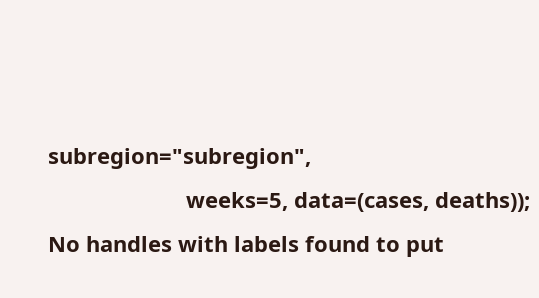subregion="subregion",
                       weeks=5, data=(cases, deaths));
No handles with labels found to put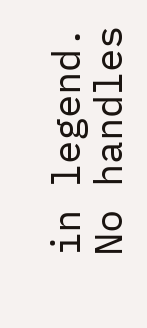in legend.
No handles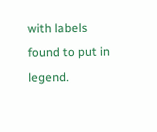with labels found to put in legend.